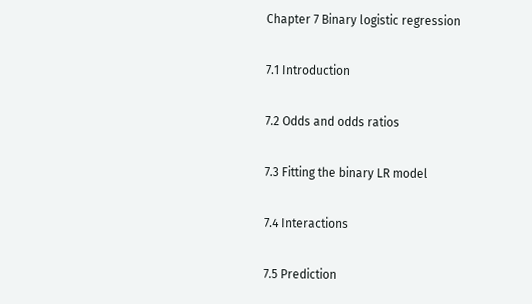Chapter 7 Binary logistic regression

7.1 Introduction

7.2 Odds and odds ratios

7.3 Fitting the binary LR model

7.4 Interactions

7.5 Prediction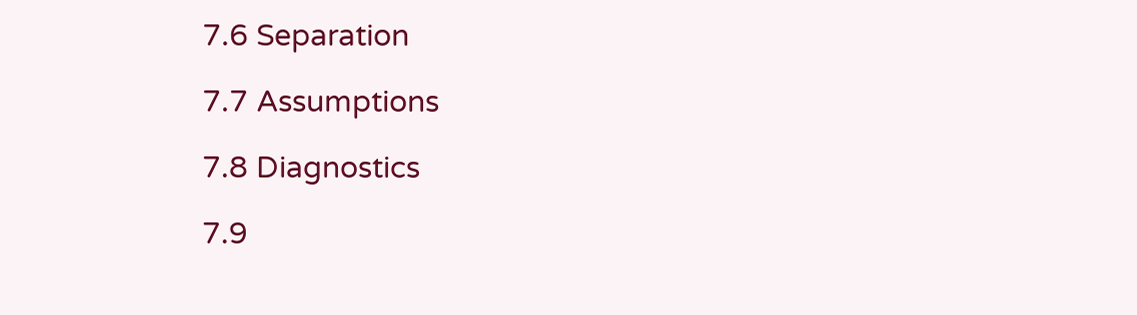7.6 Separation

7.7 Assumptions

7.8 Diagnostics

7.9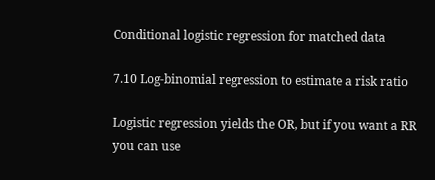Conditional logistic regression for matched data

7.10 Log-binomial regression to estimate a risk ratio

Logistic regression yields the OR, but if you want a RR you can use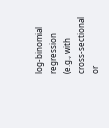log-binomial regression (e.g., with cross-sectional or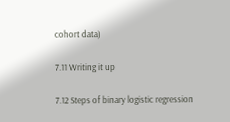cohort data)

7.11 Writing it up

7.12 Steps of binary logistic regression